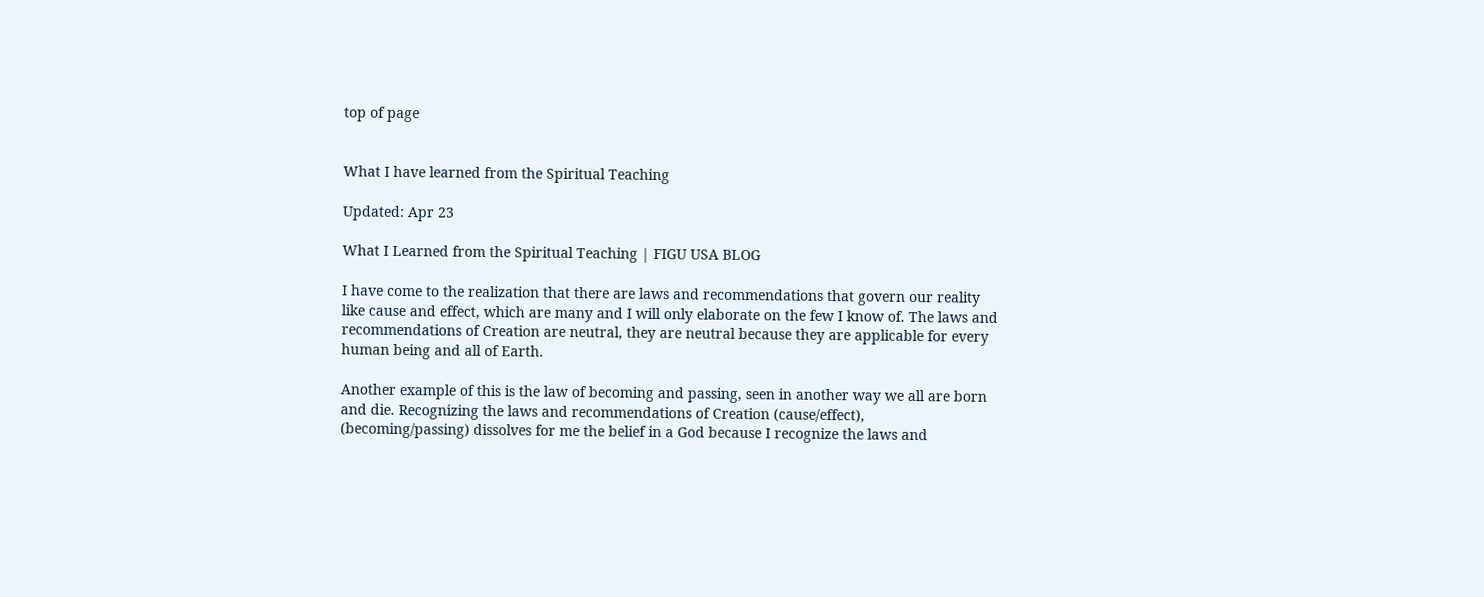top of page


What I have learned from the Spiritual Teaching

Updated: Apr 23

What I Learned from the Spiritual Teaching | FIGU USA BLOG

I have come to the realization that there are laws and recommendations that govern our reality like cause and effect, which are many and I will only elaborate on the few I know of. The laws and recommendations of Creation are neutral, they are neutral because they are applicable for every human being and all of Earth.

Another example of this is the law of becoming and passing, seen in another way we all are born and die. Recognizing the laws and recommendations of Creation (cause/effect), (becoming/passing) dissolves for me the belief in a God because I recognize the laws and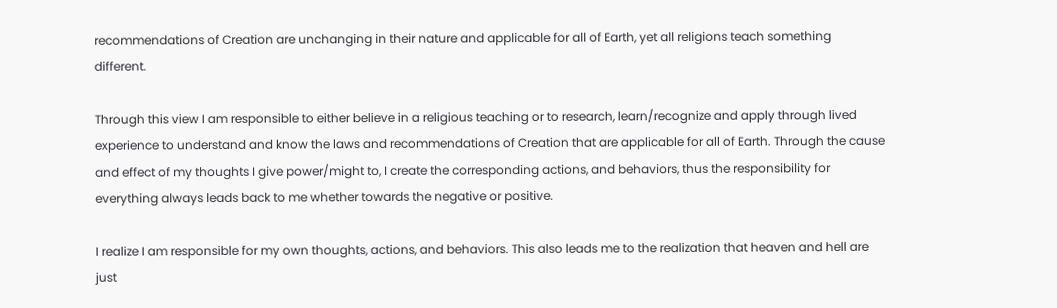recommendations of Creation are unchanging in their nature and applicable for all of Earth, yet all religions teach something different.

Through this view I am responsible to either believe in a religious teaching or to research, learn/recognize and apply through lived experience to understand and know the laws and recommendations of Creation that are applicable for all of Earth. Through the cause and effect of my thoughts I give power/might to, I create the corresponding actions, and behaviors, thus the responsibility for everything always leads back to me whether towards the negative or positive.

I realize I am responsible for my own thoughts, actions, and behaviors. This also leads me to the realization that heaven and hell are just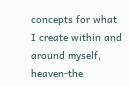concepts for what I create within and around myself, heaven-the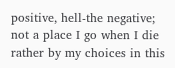positive, hell-the negative; not a place I go when I die rather by my choices in this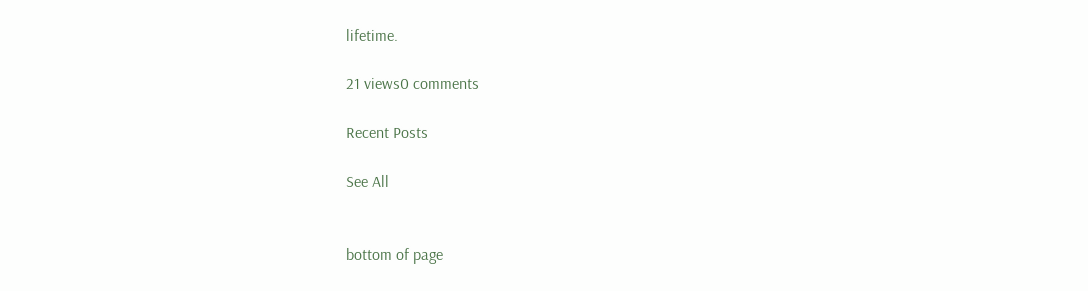lifetime.

21 views0 comments

Recent Posts

See All


bottom of page